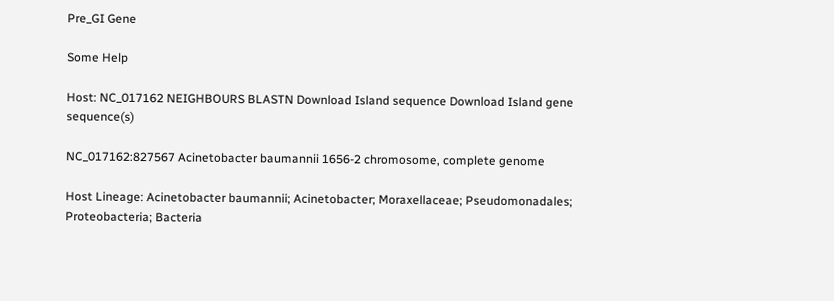Pre_GI Gene

Some Help

Host: NC_017162 NEIGHBOURS BLASTN Download Island sequence Download Island gene sequence(s)

NC_017162:827567 Acinetobacter baumannii 1656-2 chromosome, complete genome

Host Lineage: Acinetobacter baumannii; Acinetobacter; Moraxellaceae; Pseudomonadales; Proteobacteria; Bacteria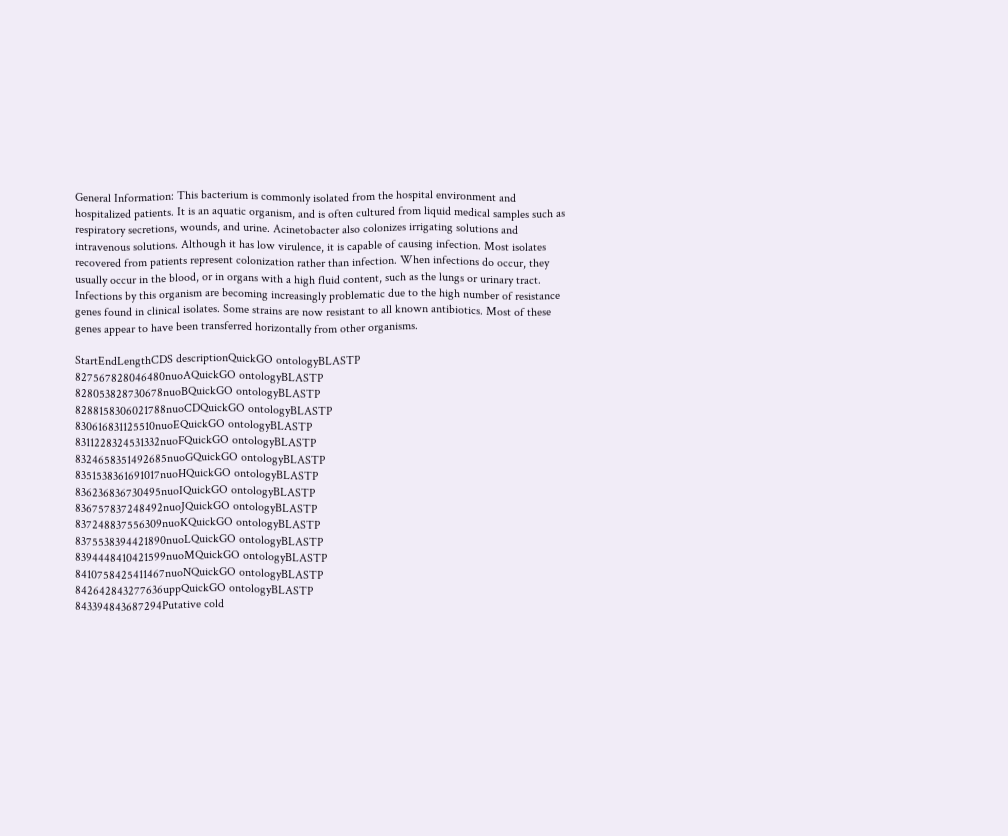General Information: This bacterium is commonly isolated from the hospital environment and hospitalized patients. It is an aquatic organism, and is often cultured from liquid medical samples such as respiratory secretions, wounds, and urine. Acinetobacter also colonizes irrigating solutions and intravenous solutions. Although it has low virulence, it is capable of causing infection. Most isolates recovered from patients represent colonization rather than infection. When infections do occur, they usually occur in the blood, or in organs with a high fluid content, such as the lungs or urinary tract. Infections by this organism are becoming increasingly problematic due to the high number of resistance genes found in clinical isolates. Some strains are now resistant to all known antibiotics. Most of these genes appear to have been transferred horizontally from other organisms.

StartEndLengthCDS descriptionQuickGO ontologyBLASTP
827567828046480nuoAQuickGO ontologyBLASTP
828053828730678nuoBQuickGO ontologyBLASTP
8288158306021788nuoCDQuickGO ontologyBLASTP
830616831125510nuoEQuickGO ontologyBLASTP
8311228324531332nuoFQuickGO ontologyBLASTP
8324658351492685nuoGQuickGO ontologyBLASTP
8351538361691017nuoHQuickGO ontologyBLASTP
836236836730495nuoIQuickGO ontologyBLASTP
836757837248492nuoJQuickGO ontologyBLASTP
837248837556309nuoKQuickGO ontologyBLASTP
8375538394421890nuoLQuickGO ontologyBLASTP
8394448410421599nuoMQuickGO ontologyBLASTP
8410758425411467nuoNQuickGO ontologyBLASTP
842642843277636uppQuickGO ontologyBLASTP
843394843687294Putative cold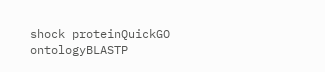shock proteinQuickGO ontologyBLASTP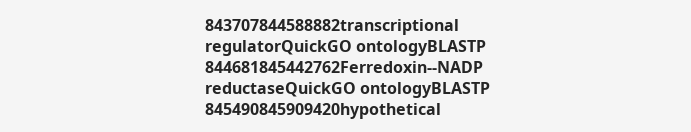843707844588882transcriptional regulatorQuickGO ontologyBLASTP
844681845442762Ferredoxin--NADP reductaseQuickGO ontologyBLASTP
845490845909420hypothetical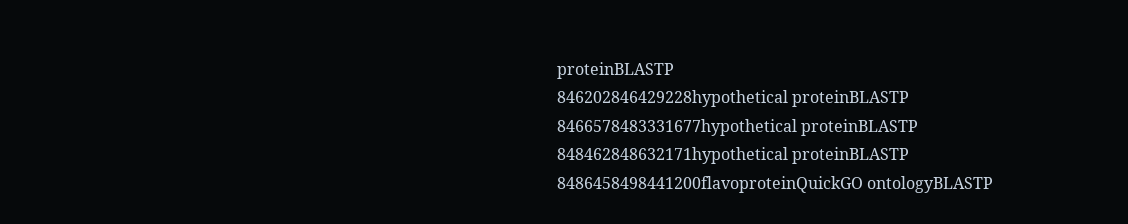proteinBLASTP
846202846429228hypothetical proteinBLASTP
8466578483331677hypothetical proteinBLASTP
848462848632171hypothetical proteinBLASTP
8486458498441200flavoproteinQuickGO ontologyBLASTP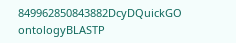849962850843882DcyDQuickGO ontologyBLASTP